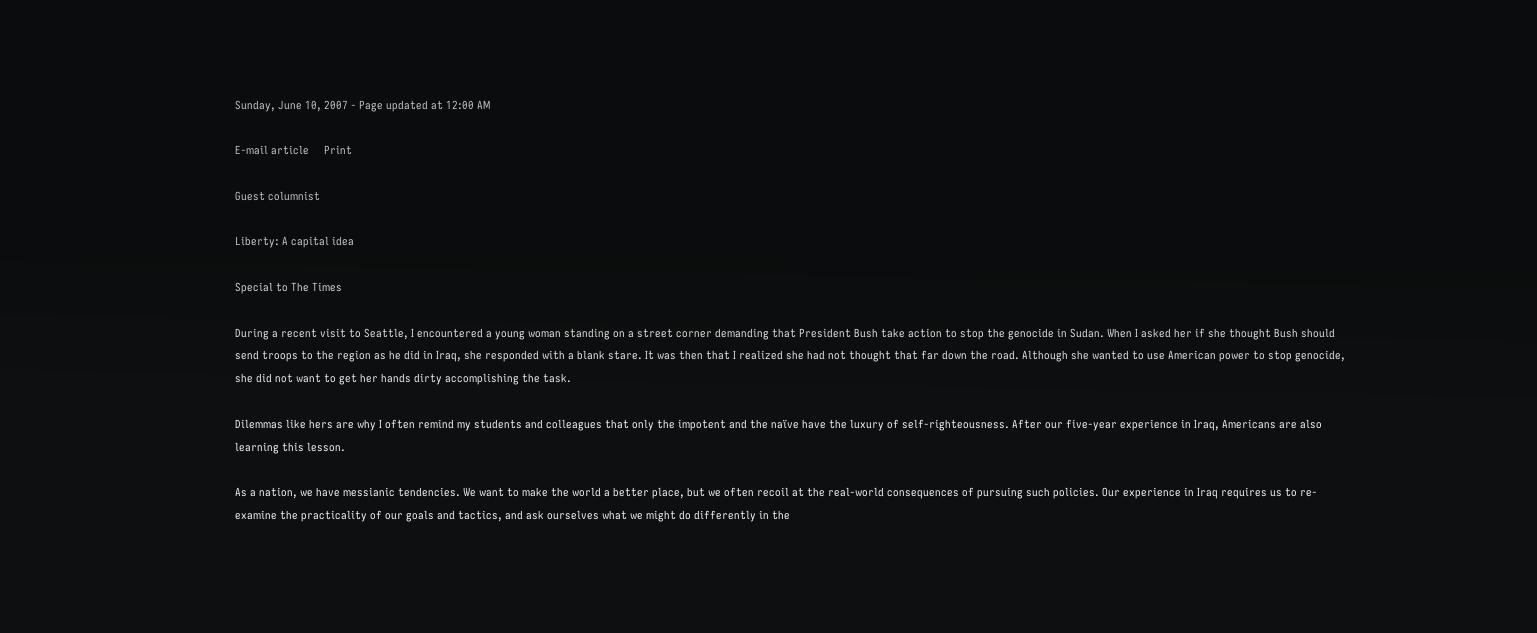Sunday, June 10, 2007 - Page updated at 12:00 AM

E-mail article     Print

Guest columnist

Liberty: A capital idea

Special to The Times

During a recent visit to Seattle, I encountered a young woman standing on a street corner demanding that President Bush take action to stop the genocide in Sudan. When I asked her if she thought Bush should send troops to the region as he did in Iraq, she responded with a blank stare. It was then that I realized she had not thought that far down the road. Although she wanted to use American power to stop genocide, she did not want to get her hands dirty accomplishing the task.

Dilemmas like hers are why I often remind my students and colleagues that only the impotent and the naïve have the luxury of self-righteousness. After our five-year experience in Iraq, Americans are also learning this lesson.

As a nation, we have messianic tendencies. We want to make the world a better place, but we often recoil at the real-world consequences of pursuing such policies. Our experience in Iraq requires us to re-examine the practicality of our goals and tactics, and ask ourselves what we might do differently in the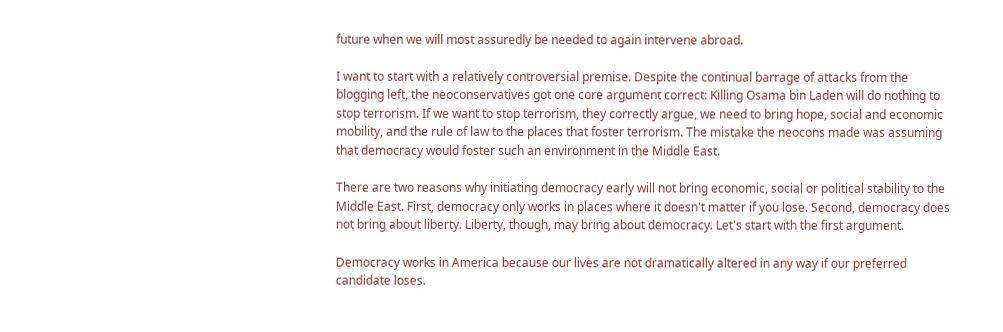future when we will most assuredly be needed to again intervene abroad.

I want to start with a relatively controversial premise. Despite the continual barrage of attacks from the blogging left, the neoconservatives got one core argument correct: Killing Osama bin Laden will do nothing to stop terrorism. If we want to stop terrorism, they correctly argue, we need to bring hope, social and economic mobility, and the rule of law to the places that foster terrorism. The mistake the neocons made was assuming that democracy would foster such an environment in the Middle East.

There are two reasons why initiating democracy early will not bring economic, social or political stability to the Middle East. First, democracy only works in places where it doesn't matter if you lose. Second, democracy does not bring about liberty. Liberty, though, may bring about democracy. Let's start with the first argument.

Democracy works in America because our lives are not dramatically altered in any way if our preferred candidate loses.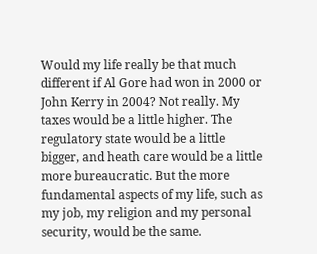Would my life really be that much different if Al Gore had won in 2000 or John Kerry in 2004? Not really. My taxes would be a little higher. The regulatory state would be a little bigger, and heath care would be a little more bureaucratic. But the more fundamental aspects of my life, such as my job, my religion and my personal security, would be the same.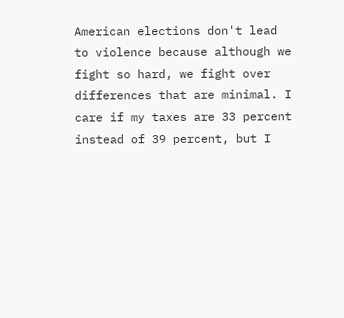American elections don't lead to violence because although we fight so hard, we fight over differences that are minimal. I care if my taxes are 33 percent instead of 39 percent, but I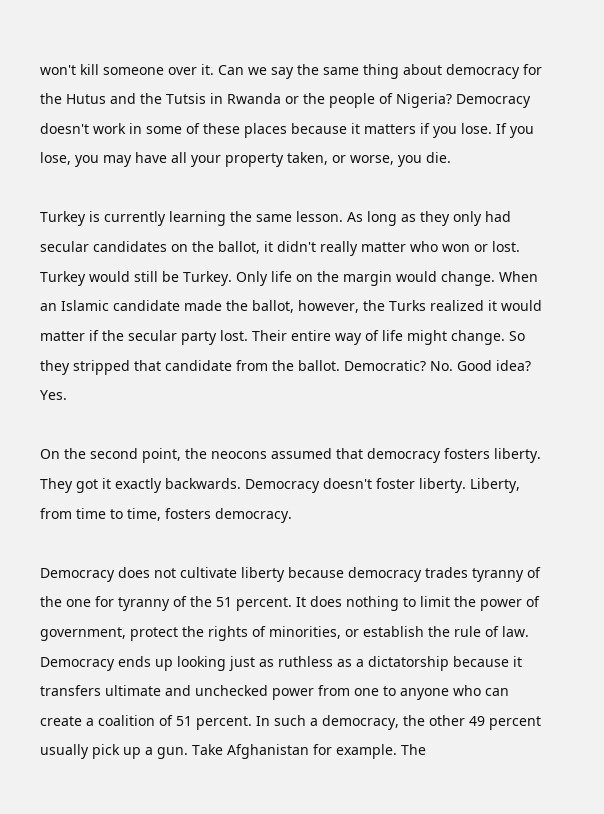won't kill someone over it. Can we say the same thing about democracy for the Hutus and the Tutsis in Rwanda or the people of Nigeria? Democracy doesn't work in some of these places because it matters if you lose. If you lose, you may have all your property taken, or worse, you die.

Turkey is currently learning the same lesson. As long as they only had secular candidates on the ballot, it didn't really matter who won or lost. Turkey would still be Turkey. Only life on the margin would change. When an Islamic candidate made the ballot, however, the Turks realized it would matter if the secular party lost. Their entire way of life might change. So they stripped that candidate from the ballot. Democratic? No. Good idea? Yes.

On the second point, the neocons assumed that democracy fosters liberty. They got it exactly backwards. Democracy doesn't foster liberty. Liberty, from time to time, fosters democracy.

Democracy does not cultivate liberty because democracy trades tyranny of the one for tyranny of the 51 percent. It does nothing to limit the power of government, protect the rights of minorities, or establish the rule of law. Democracy ends up looking just as ruthless as a dictatorship because it transfers ultimate and unchecked power from one to anyone who can create a coalition of 51 percent. In such a democracy, the other 49 percent usually pick up a gun. Take Afghanistan for example. The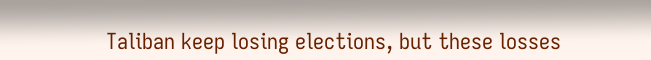Taliban keep losing elections, but these losses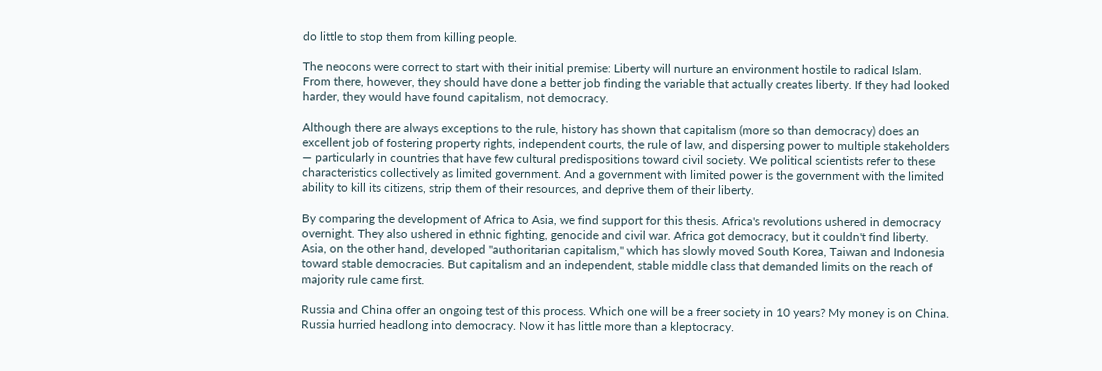do little to stop them from killing people.

The neocons were correct to start with their initial premise: Liberty will nurture an environment hostile to radical Islam. From there, however, they should have done a better job finding the variable that actually creates liberty. If they had looked harder, they would have found capitalism, not democracy.

Although there are always exceptions to the rule, history has shown that capitalism (more so than democracy) does an excellent job of fostering property rights, independent courts, the rule of law, and dispersing power to multiple stakeholders — particularly in countries that have few cultural predispositions toward civil society. We political scientists refer to these characteristics collectively as limited government. And a government with limited power is the government with the limited ability to kill its citizens, strip them of their resources, and deprive them of their liberty.

By comparing the development of Africa to Asia, we find support for this thesis. Africa's revolutions ushered in democracy overnight. They also ushered in ethnic fighting, genocide and civil war. Africa got democracy, but it couldn't find liberty. Asia, on the other hand, developed "authoritarian capitalism," which has slowly moved South Korea, Taiwan and Indonesia toward stable democracies. But capitalism and an independent, stable middle class that demanded limits on the reach of majority rule came first.

Russia and China offer an ongoing test of this process. Which one will be a freer society in 10 years? My money is on China. Russia hurried headlong into democracy. Now it has little more than a kleptocracy.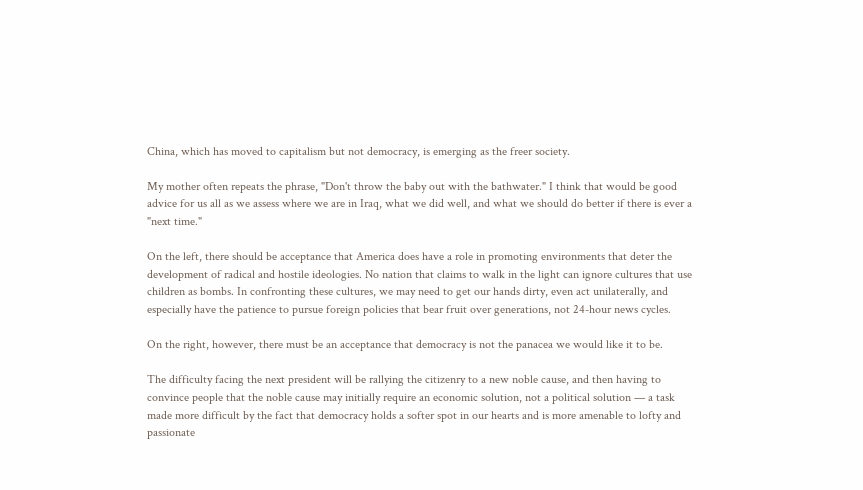China, which has moved to capitalism but not democracy, is emerging as the freer society.

My mother often repeats the phrase, "Don't throw the baby out with the bathwater." I think that would be good advice for us all as we assess where we are in Iraq, what we did well, and what we should do better if there is ever a "next time."

On the left, there should be acceptance that America does have a role in promoting environments that deter the development of radical and hostile ideologies. No nation that claims to walk in the light can ignore cultures that use children as bombs. In confronting these cultures, we may need to get our hands dirty, even act unilaterally, and especially have the patience to pursue foreign policies that bear fruit over generations, not 24-hour news cycles.

On the right, however, there must be an acceptance that democracy is not the panacea we would like it to be.

The difficulty facing the next president will be rallying the citizenry to a new noble cause, and then having to convince people that the noble cause may initially require an economic solution, not a political solution — a task made more difficult by the fact that democracy holds a softer spot in our hearts and is more amenable to lofty and passionate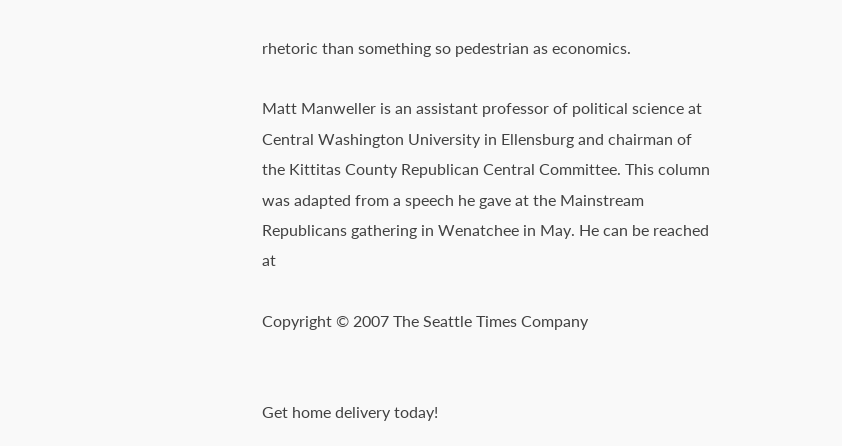rhetoric than something so pedestrian as economics.

Matt Manweller is an assistant professor of political science at Central Washington University in Ellensburg and chairman of the Kittitas County Republican Central Committee. This column was adapted from a speech he gave at the Mainstream Republicans gathering in Wenatchee in May. He can be reached at

Copyright © 2007 The Seattle Times Company


Get home delivery today!